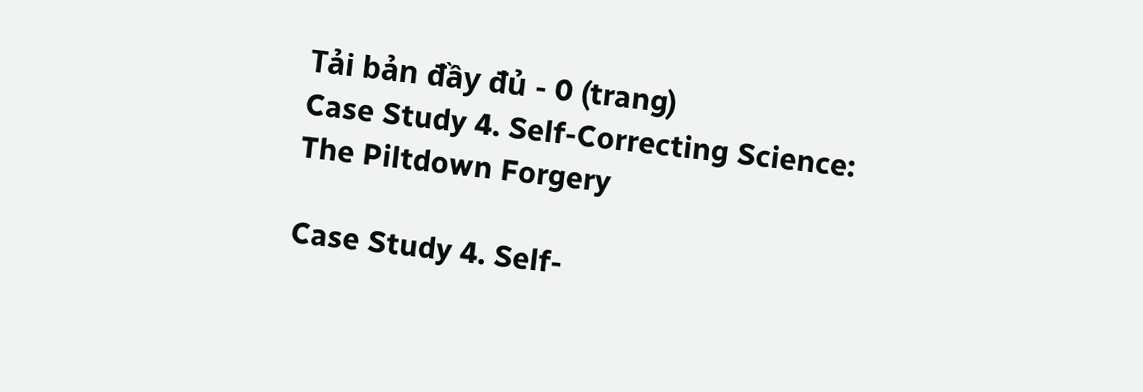Tải bản đầy đủ - 0 (trang)
Case Study 4. Self-Correcting Science: The Piltdown Forgery

Case Study 4. Self-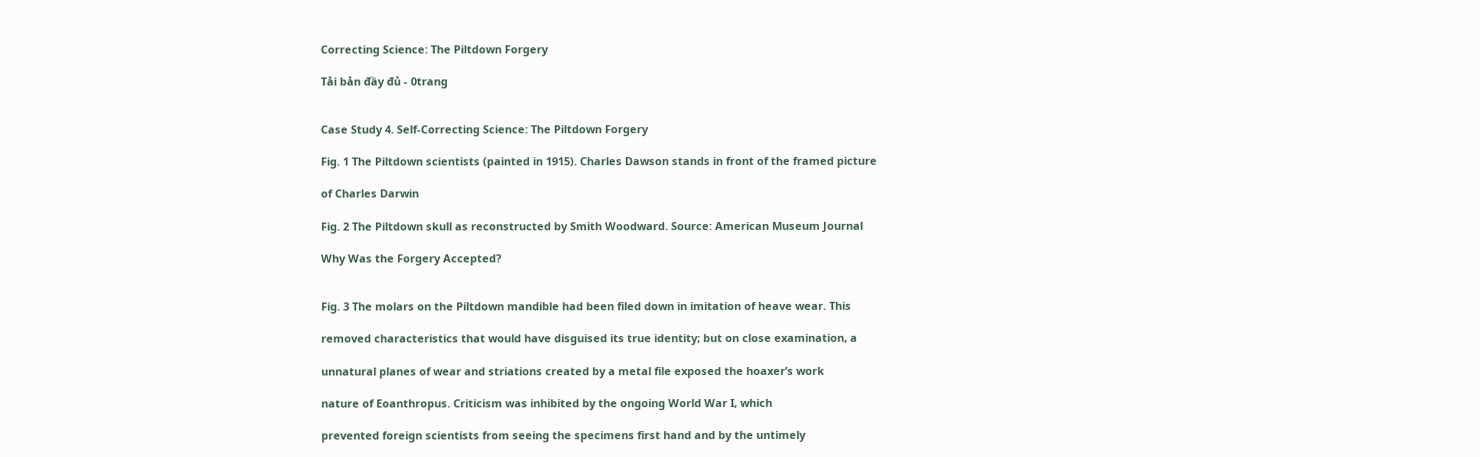Correcting Science: The Piltdown Forgery

Tải bản đầy đủ - 0trang


Case Study 4. Self-Correcting Science: The Piltdown Forgery

Fig. 1 The Piltdown scientists (painted in 1915). Charles Dawson stands in front of the framed picture

of Charles Darwin

Fig. 2 The Piltdown skull as reconstructed by Smith Woodward. Source: American Museum Journal

Why Was the Forgery Accepted?


Fig. 3 The molars on the Piltdown mandible had been filed down in imitation of heave wear. This

removed characteristics that would have disguised its true identity; but on close examination, a

unnatural planes of wear and striations created by a metal file exposed the hoaxer’s work

nature of Eoanthropus. Criticism was inhibited by the ongoing World War I, which

prevented foreign scientists from seeing the specimens first hand and by the untimely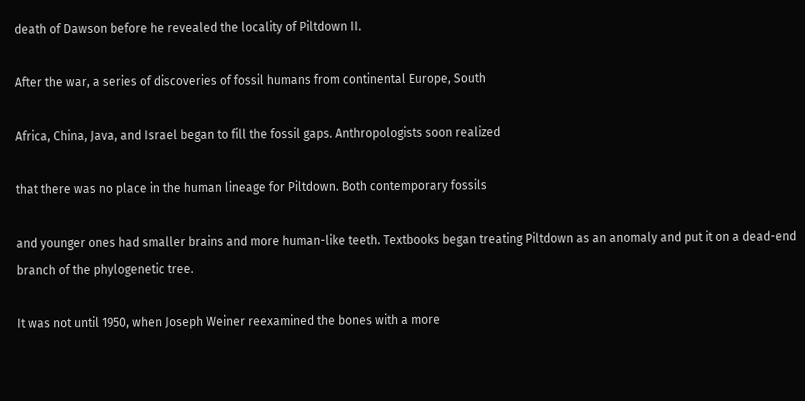death of Dawson before he revealed the locality of Piltdown II.

After the war, a series of discoveries of fossil humans from continental Europe, South

Africa, China, Java, and Israel began to fill the fossil gaps. Anthropologists soon realized

that there was no place in the human lineage for Piltdown. Both contemporary fossils

and younger ones had smaller brains and more human-like teeth. Textbooks began treating Piltdown as an anomaly and put it on a dead-end branch of the phylogenetic tree.

It was not until 1950, when Joseph Weiner reexamined the bones with a more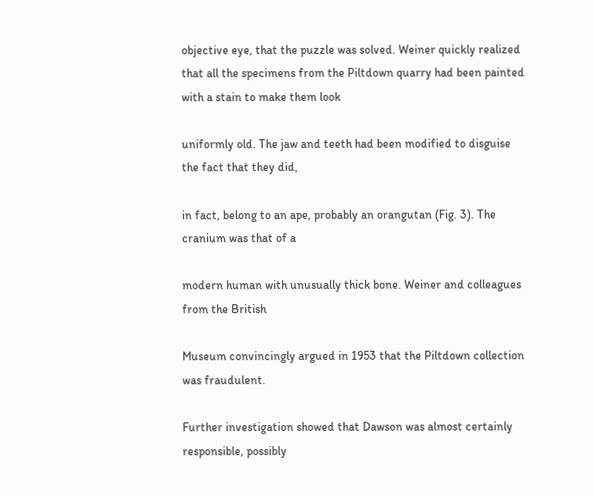objective eye, that the puzzle was solved. Weiner quickly realized that all the specimens from the Piltdown quarry had been painted with a stain to make them look

uniformly old. The jaw and teeth had been modified to disguise the fact that they did,

in fact, belong to an ape, probably an orangutan (Fig. 3). The cranium was that of a

modern human with unusually thick bone. Weiner and colleagues from the British

Museum convincingly argued in 1953 that the Piltdown collection was fraudulent.

Further investigation showed that Dawson was almost certainly responsible, possibly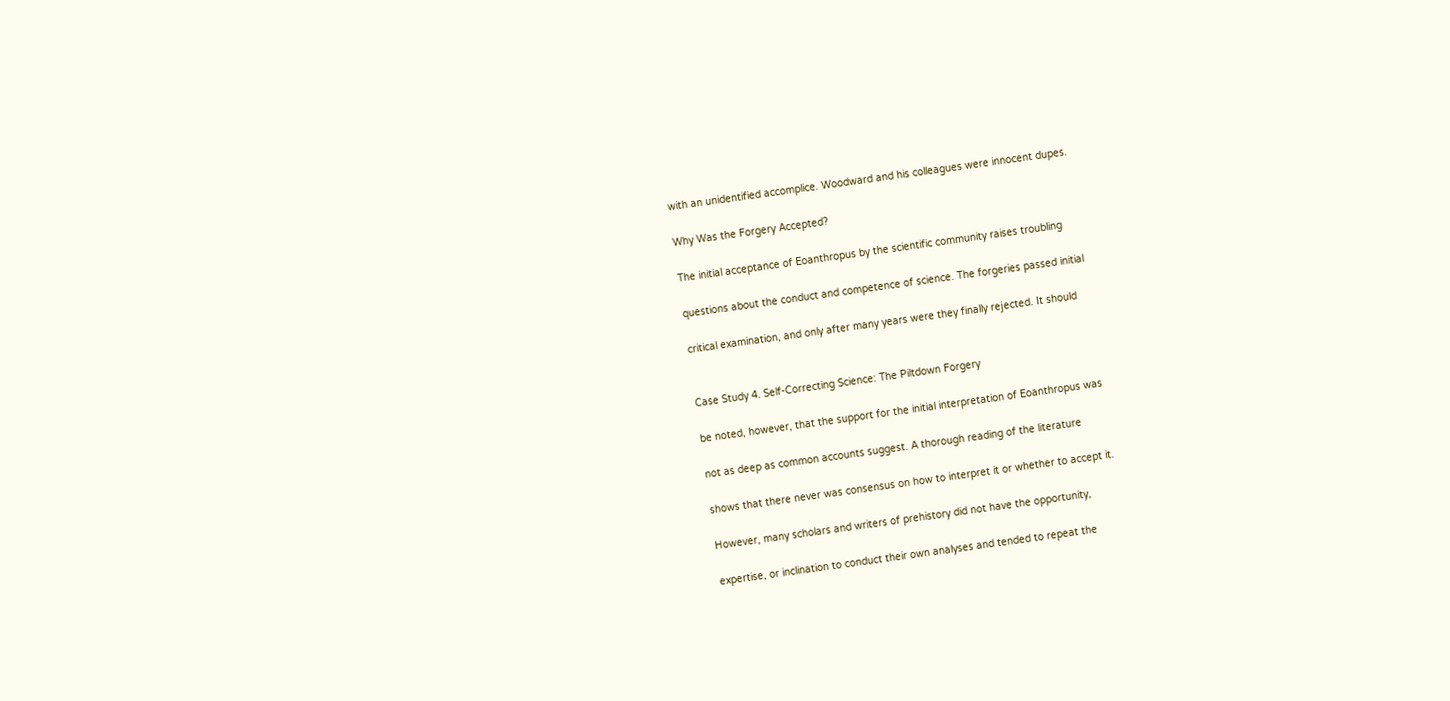with an unidentified accomplice. Woodward and his colleagues were innocent dupes.

Why Was the Forgery Accepted?

The initial acceptance of Eoanthropus by the scientific community raises troubling

questions about the conduct and competence of science. The forgeries passed initial

critical examination, and only after many years were they finally rejected. It should


Case Study 4. Self-Correcting Science: The Piltdown Forgery

be noted, however, that the support for the initial interpretation of Eoanthropus was

not as deep as common accounts suggest. A thorough reading of the literature

shows that there never was consensus on how to interpret it or whether to accept it.

However, many scholars and writers of prehistory did not have the opportunity,

expertise, or inclination to conduct their own analyses and tended to repeat the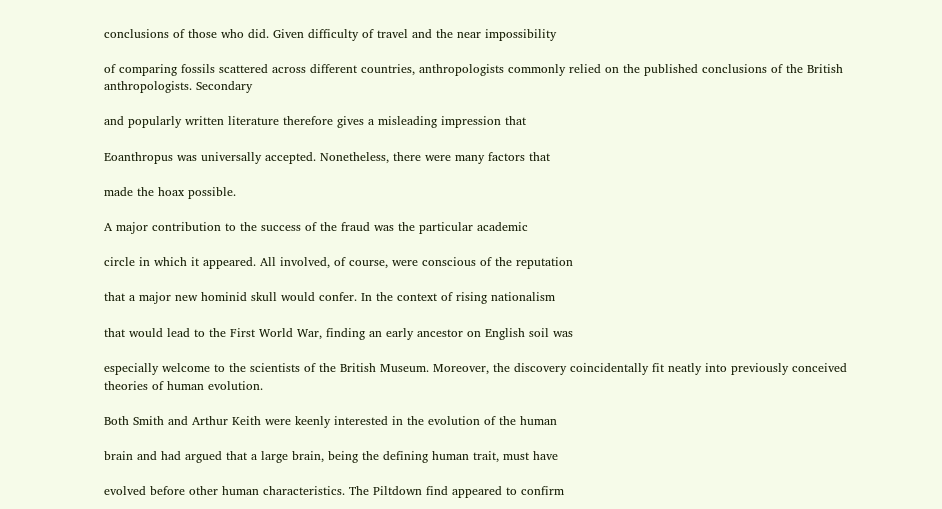conclusions of those who did. Given difficulty of travel and the near impossibility

of comparing fossils scattered across different countries, anthropologists commonly relied on the published conclusions of the British anthropologists. Secondary

and popularly written literature therefore gives a misleading impression that

Eoanthropus was universally accepted. Nonetheless, there were many factors that

made the hoax possible.

A major contribution to the success of the fraud was the particular academic

circle in which it appeared. All involved, of course, were conscious of the reputation

that a major new hominid skull would confer. In the context of rising nationalism

that would lead to the First World War, finding an early ancestor on English soil was

especially welcome to the scientists of the British Museum. Moreover, the discovery coincidentally fit neatly into previously conceived theories of human evolution.

Both Smith and Arthur Keith were keenly interested in the evolution of the human

brain and had argued that a large brain, being the defining human trait, must have

evolved before other human characteristics. The Piltdown find appeared to confirm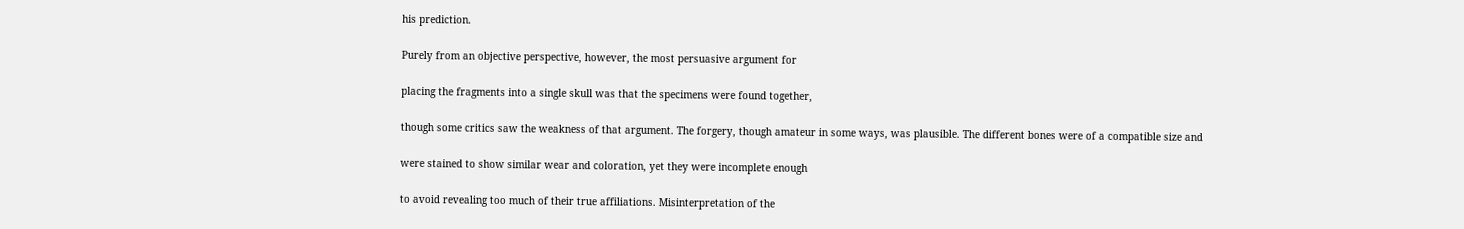his prediction.

Purely from an objective perspective, however, the most persuasive argument for

placing the fragments into a single skull was that the specimens were found together,

though some critics saw the weakness of that argument. The forgery, though amateur in some ways, was plausible. The different bones were of a compatible size and

were stained to show similar wear and coloration, yet they were incomplete enough

to avoid revealing too much of their true affiliations. Misinterpretation of the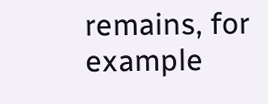remains, for example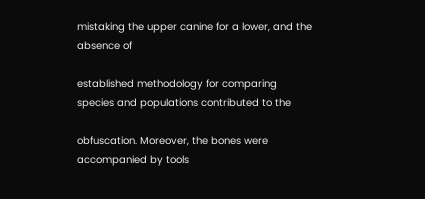mistaking the upper canine for a lower, and the absence of

established methodology for comparing species and populations contributed to the

obfuscation. Moreover, the bones were accompanied by tools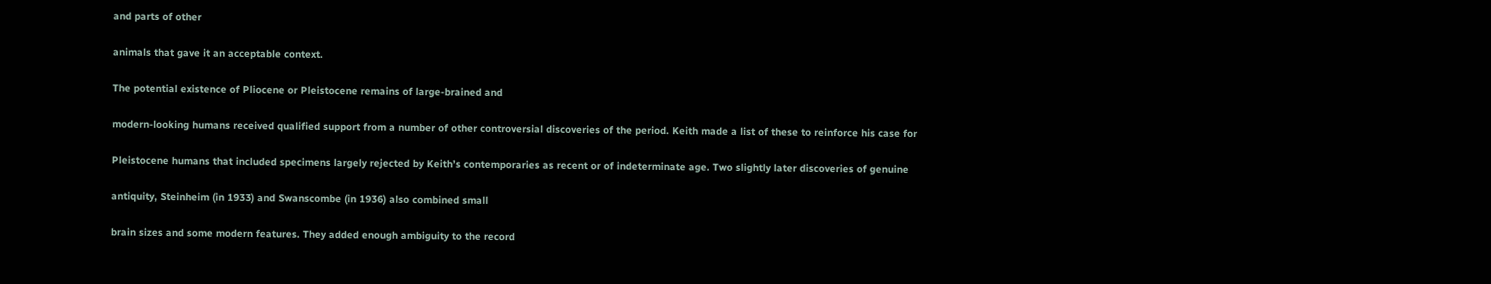and parts of other

animals that gave it an acceptable context.

The potential existence of Pliocene or Pleistocene remains of large-brained and

modern-looking humans received qualified support from a number of other controversial discoveries of the period. Keith made a list of these to reinforce his case for

Pleistocene humans that included specimens largely rejected by Keith’s contemporaries as recent or of indeterminate age. Two slightly later discoveries of genuine

antiquity, Steinheim (in 1933) and Swanscombe (in 1936) also combined small

brain sizes and some modern features. They added enough ambiguity to the record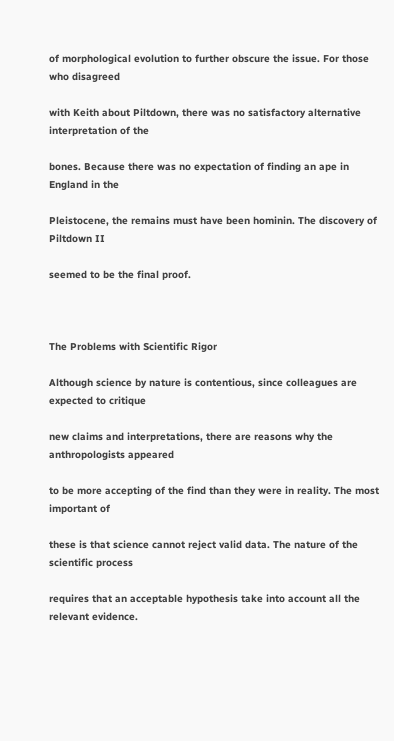of morphological evolution to further obscure the issue. For those who disagreed

with Keith about Piltdown, there was no satisfactory alternative interpretation of the

bones. Because there was no expectation of finding an ape in England in the

Pleistocene, the remains must have been hominin. The discovery of Piltdown II

seemed to be the final proof.



The Problems with Scientific Rigor

Although science by nature is contentious, since colleagues are expected to critique

new claims and interpretations, there are reasons why the anthropologists appeared

to be more accepting of the find than they were in reality. The most important of

these is that science cannot reject valid data. The nature of the scientific process

requires that an acceptable hypothesis take into account all the relevant evidence.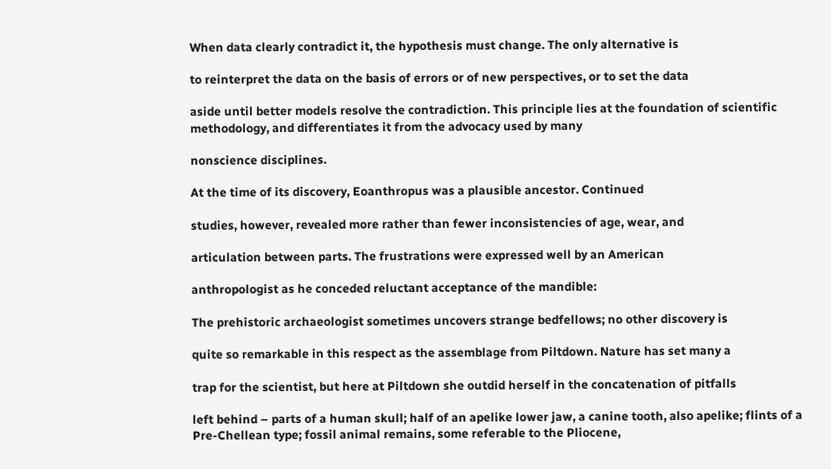When data clearly contradict it, the hypothesis must change. The only alternative is

to reinterpret the data on the basis of errors or of new perspectives, or to set the data

aside until better models resolve the contradiction. This principle lies at the foundation of scientific methodology, and differentiates it from the advocacy used by many

nonscience disciplines.

At the time of its discovery, Eoanthropus was a plausible ancestor. Continued

studies, however, revealed more rather than fewer inconsistencies of age, wear, and

articulation between parts. The frustrations were expressed well by an American

anthropologist as he conceded reluctant acceptance of the mandible:

The prehistoric archaeologist sometimes uncovers strange bedfellows; no other discovery is

quite so remarkable in this respect as the assemblage from Piltdown. Nature has set many a

trap for the scientist, but here at Piltdown she outdid herself in the concatenation of pitfalls

left behind – parts of a human skull; half of an apelike lower jaw, a canine tooth, also apelike; flints of a Pre-Chellean type; fossil animal remains, some referable to the Pliocene,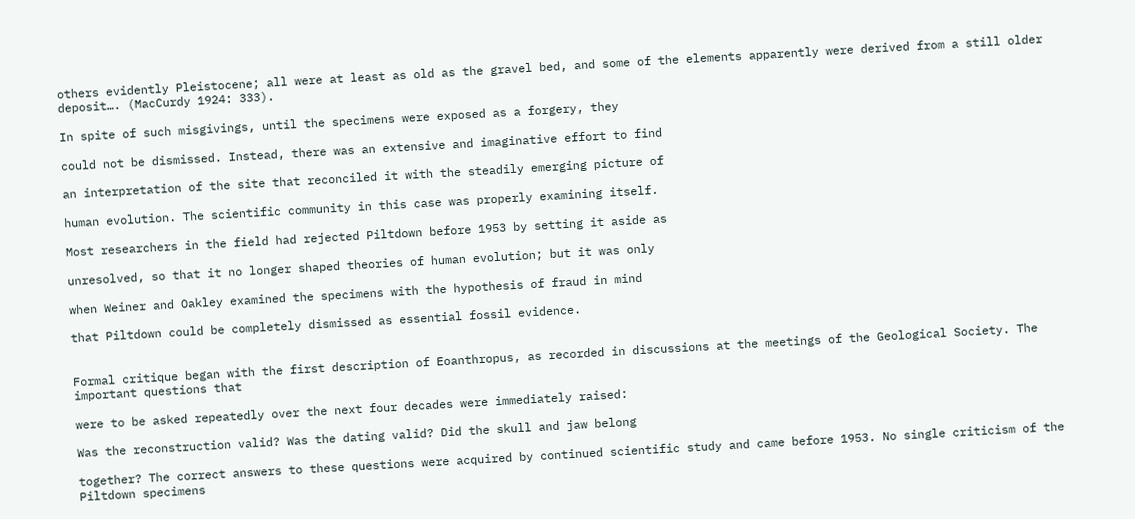others evidently Pleistocene; all were at least as old as the gravel bed, and some of the elements apparently were derived from a still older deposit…. (MacCurdy 1924: 333).

In spite of such misgivings, until the specimens were exposed as a forgery, they

could not be dismissed. Instead, there was an extensive and imaginative effort to find

an interpretation of the site that reconciled it with the steadily emerging picture of

human evolution. The scientific community in this case was properly examining itself.

Most researchers in the field had rejected Piltdown before 1953 by setting it aside as

unresolved, so that it no longer shaped theories of human evolution; but it was only

when Weiner and Oakley examined the specimens with the hypothesis of fraud in mind

that Piltdown could be completely dismissed as essential fossil evidence.


Formal critique began with the first description of Eoanthropus, as recorded in discussions at the meetings of the Geological Society. The important questions that

were to be asked repeatedly over the next four decades were immediately raised:

Was the reconstruction valid? Was the dating valid? Did the skull and jaw belong

together? The correct answers to these questions were acquired by continued scientific study and came before 1953. No single criticism of the Piltdown specimens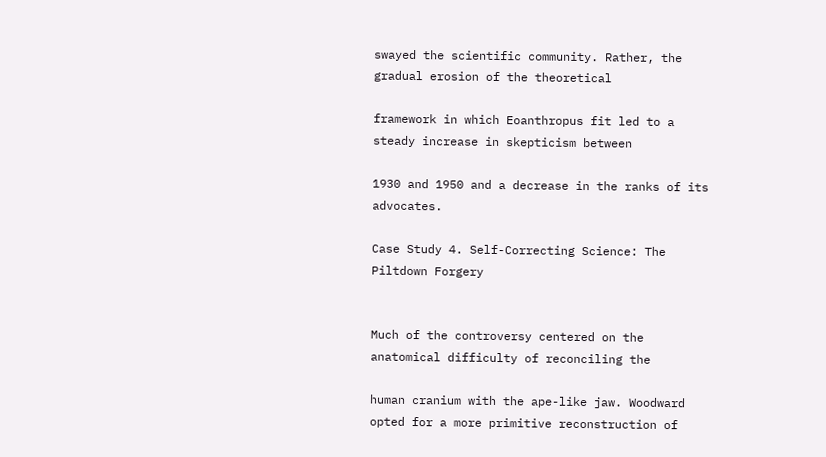swayed the scientific community. Rather, the gradual erosion of the theoretical

framework in which Eoanthropus fit led to a steady increase in skepticism between

1930 and 1950 and a decrease in the ranks of its advocates.

Case Study 4. Self-Correcting Science: The Piltdown Forgery


Much of the controversy centered on the anatomical difficulty of reconciling the

human cranium with the ape-like jaw. Woodward opted for a more primitive reconstruction of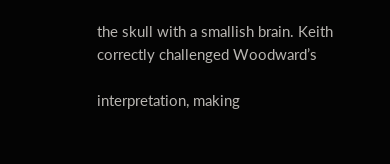the skull with a smallish brain. Keith correctly challenged Woodward’s

interpretation, making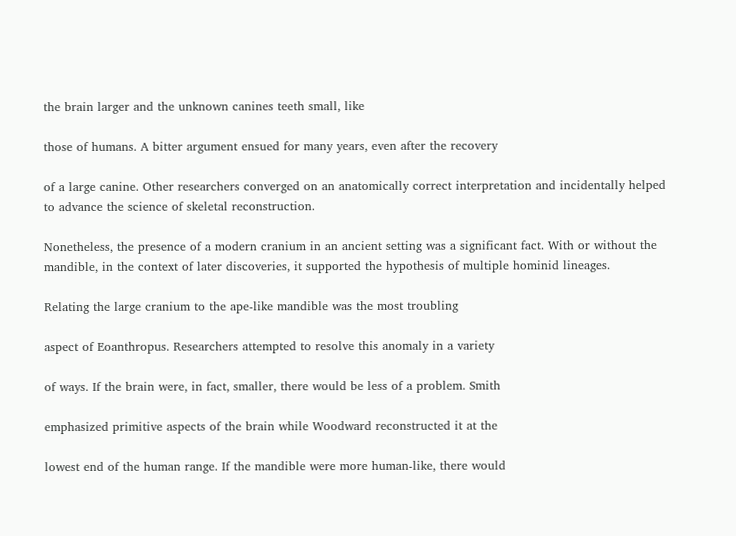the brain larger and the unknown canines teeth small, like

those of humans. A bitter argument ensued for many years, even after the recovery

of a large canine. Other researchers converged on an anatomically correct interpretation and incidentally helped to advance the science of skeletal reconstruction.

Nonetheless, the presence of a modern cranium in an ancient setting was a significant fact. With or without the mandible, in the context of later discoveries, it supported the hypothesis of multiple hominid lineages.

Relating the large cranium to the ape-like mandible was the most troubling

aspect of Eoanthropus. Researchers attempted to resolve this anomaly in a variety

of ways. If the brain were, in fact, smaller, there would be less of a problem. Smith

emphasized primitive aspects of the brain while Woodward reconstructed it at the

lowest end of the human range. If the mandible were more human-like, there would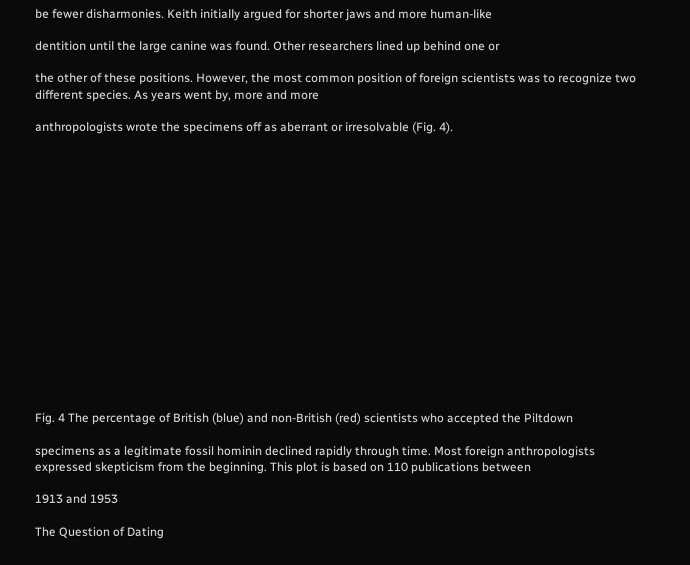be fewer disharmonies. Keith initially argued for shorter jaws and more human-like

dentition until the large canine was found. Other researchers lined up behind one or

the other of these positions. However, the most common position of foreign scientists was to recognize two different species. As years went by, more and more

anthropologists wrote the specimens off as aberrant or irresolvable (Fig. 4).

















Fig. 4 The percentage of British (blue) and non-British (red) scientists who accepted the Piltdown

specimens as a legitimate fossil hominin declined rapidly through time. Most foreign anthropologists expressed skepticism from the beginning. This plot is based on 110 publications between

1913 and 1953

The Question of Dating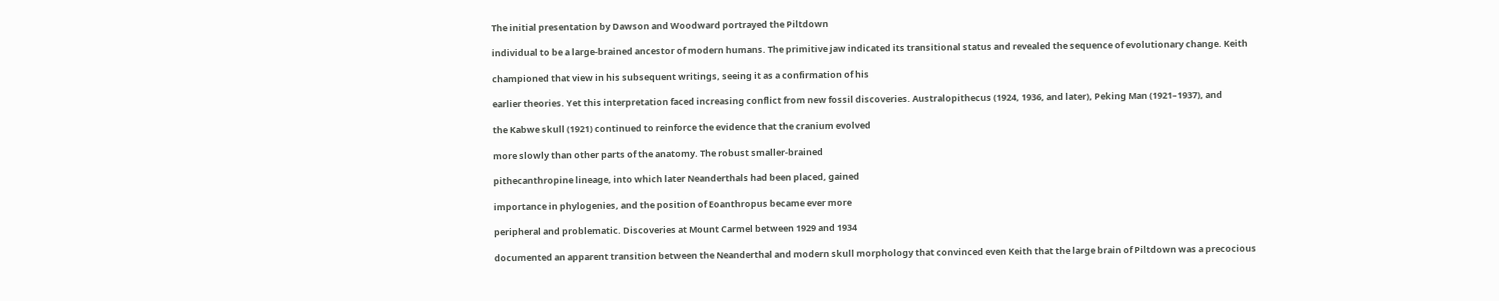The initial presentation by Dawson and Woodward portrayed the Piltdown

individual to be a large-brained ancestor of modern humans. The primitive jaw indicated its transitional status and revealed the sequence of evolutionary change. Keith

championed that view in his subsequent writings, seeing it as a confirmation of his

earlier theories. Yet this interpretation faced increasing conflict from new fossil discoveries. Australopithecus (1924, 1936, and later), Peking Man (1921–1937), and

the Kabwe skull (1921) continued to reinforce the evidence that the cranium evolved

more slowly than other parts of the anatomy. The robust smaller-brained

pithecanthropine lineage, into which later Neanderthals had been placed, gained

importance in phylogenies, and the position of Eoanthropus became ever more

peripheral and problematic. Discoveries at Mount Carmel between 1929 and 1934

documented an apparent transition between the Neanderthal and modern skull morphology that convinced even Keith that the large brain of Piltdown was a precocious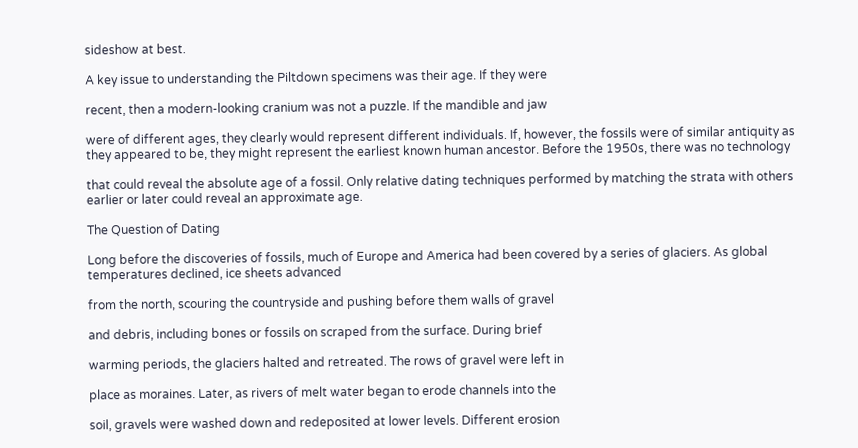sideshow at best.

A key issue to understanding the Piltdown specimens was their age. If they were

recent, then a modern-looking cranium was not a puzzle. If the mandible and jaw

were of different ages, they clearly would represent different individuals. If, however, the fossils were of similar antiquity as they appeared to be, they might represent the earliest known human ancestor. Before the 1950s, there was no technology

that could reveal the absolute age of a fossil. Only relative dating techniques performed by matching the strata with others earlier or later could reveal an approximate age.

The Question of Dating

Long before the discoveries of fossils, much of Europe and America had been covered by a series of glaciers. As global temperatures declined, ice sheets advanced

from the north, scouring the countryside and pushing before them walls of gravel

and debris, including bones or fossils on scraped from the surface. During brief

warming periods, the glaciers halted and retreated. The rows of gravel were left in

place as moraines. Later, as rivers of melt water began to erode channels into the

soil, gravels were washed down and redeposited at lower levels. Different erosion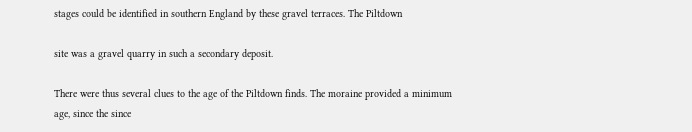stages could be identified in southern England by these gravel terraces. The Piltdown

site was a gravel quarry in such a secondary deposit.

There were thus several clues to the age of the Piltdown finds. The moraine provided a minimum age, since the since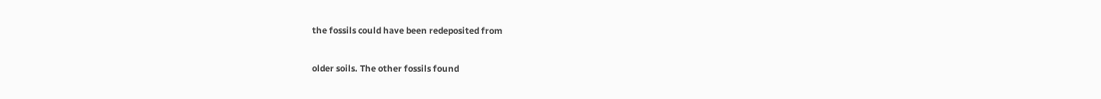the fossils could have been redeposited from

older soils. The other fossils found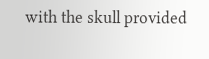with the skull provided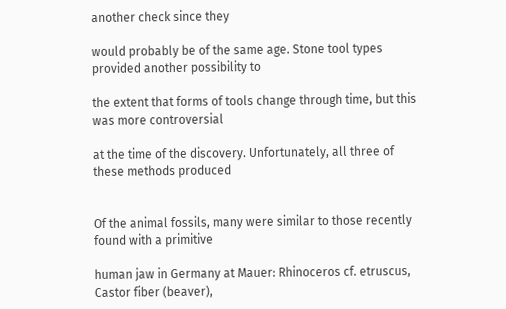another check since they

would probably be of the same age. Stone tool types provided another possibility to

the extent that forms of tools change through time, but this was more controversial

at the time of the discovery. Unfortunately, all three of these methods produced


Of the animal fossils, many were similar to those recently found with a primitive

human jaw in Germany at Mauer: Rhinoceros cf. etruscus, Castor fiber (beaver),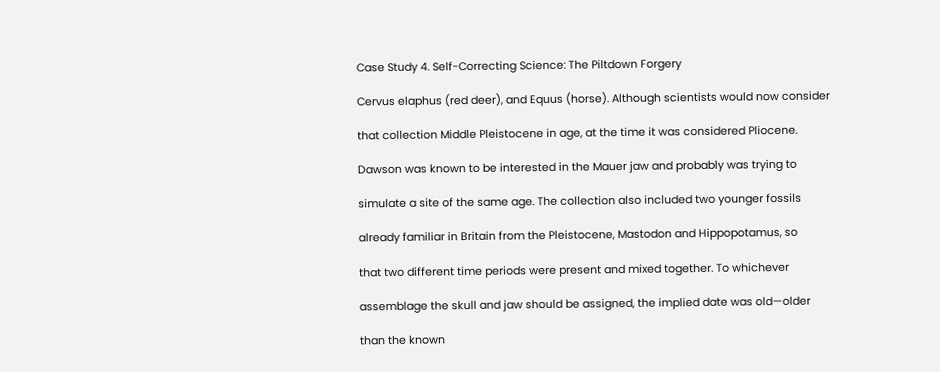Case Study 4. Self-Correcting Science: The Piltdown Forgery

Cervus elaphus (red deer), and Equus (horse). Although scientists would now consider

that collection Middle Pleistocene in age, at the time it was considered Pliocene.

Dawson was known to be interested in the Mauer jaw and probably was trying to

simulate a site of the same age. The collection also included two younger fossils

already familiar in Britain from the Pleistocene, Mastodon and Hippopotamus, so

that two different time periods were present and mixed together. To whichever

assemblage the skull and jaw should be assigned, the implied date was old—older

than the known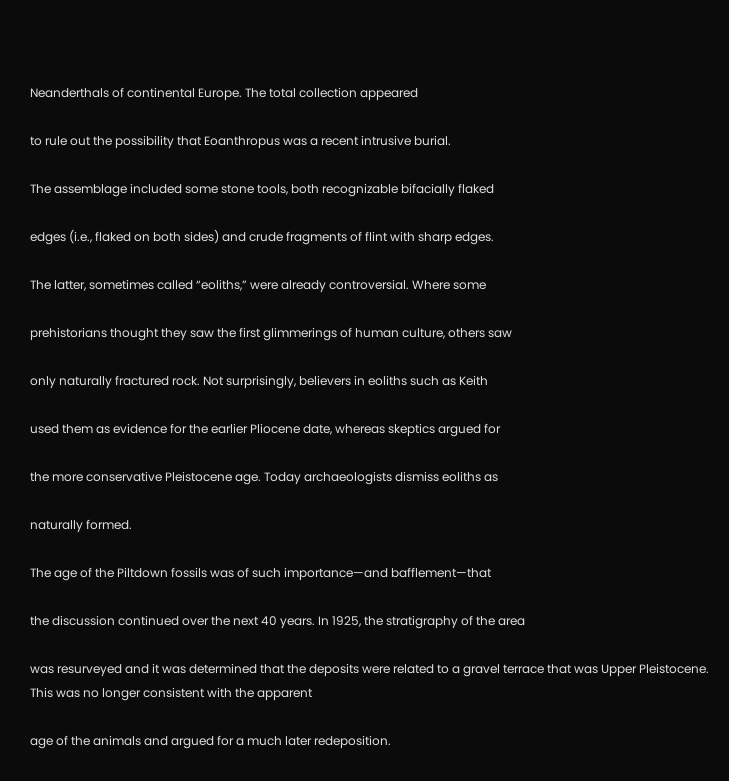Neanderthals of continental Europe. The total collection appeared

to rule out the possibility that Eoanthropus was a recent intrusive burial.

The assemblage included some stone tools, both recognizable bifacially flaked

edges (i.e., flaked on both sides) and crude fragments of flint with sharp edges.

The latter, sometimes called “eoliths,” were already controversial. Where some

prehistorians thought they saw the first glimmerings of human culture, others saw

only naturally fractured rock. Not surprisingly, believers in eoliths such as Keith

used them as evidence for the earlier Pliocene date, whereas skeptics argued for

the more conservative Pleistocene age. Today archaeologists dismiss eoliths as

naturally formed.

The age of the Piltdown fossils was of such importance—and bafflement—that

the discussion continued over the next 40 years. In 1925, the stratigraphy of the area

was resurveyed and it was determined that the deposits were related to a gravel terrace that was Upper Pleistocene. This was no longer consistent with the apparent

age of the animals and argued for a much later redeposition.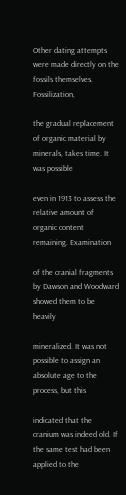Other dating attempts were made directly on the fossils themselves. Fossilization,

the gradual replacement of organic material by minerals, takes time. It was possible

even in 1913 to assess the relative amount of organic content remaining. Examination

of the cranial fragments by Dawson and Woodward showed them to be heavily

mineralized. It was not possible to assign an absolute age to the process, but this

indicated that the cranium was indeed old. If the same test had been applied to the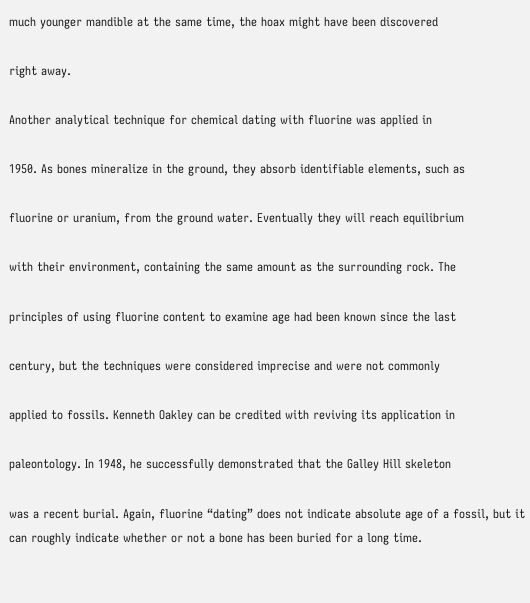much younger mandible at the same time, the hoax might have been discovered

right away.

Another analytical technique for chemical dating with fluorine was applied in

1950. As bones mineralize in the ground, they absorb identifiable elements, such as

fluorine or uranium, from the ground water. Eventually they will reach equilibrium

with their environment, containing the same amount as the surrounding rock. The

principles of using fluorine content to examine age had been known since the last

century, but the techniques were considered imprecise and were not commonly

applied to fossils. Kenneth Oakley can be credited with reviving its application in

paleontology. In 1948, he successfully demonstrated that the Galley Hill skeleton

was a recent burial. Again, fluorine “dating” does not indicate absolute age of a fossil, but it can roughly indicate whether or not a bone has been buried for a long time.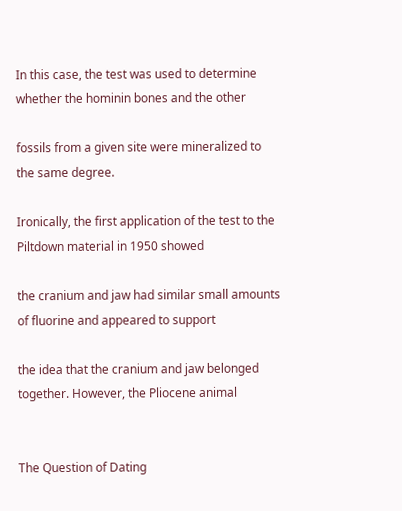In this case, the test was used to determine whether the hominin bones and the other

fossils from a given site were mineralized to the same degree.

Ironically, the first application of the test to the Piltdown material in 1950 showed

the cranium and jaw had similar small amounts of fluorine and appeared to support

the idea that the cranium and jaw belonged together. However, the Pliocene animal


The Question of Dating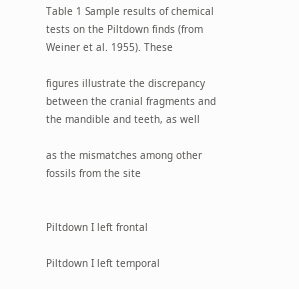Table 1 Sample results of chemical tests on the Piltdown finds (from Weiner et al. 1955). These

figures illustrate the discrepancy between the cranial fragments and the mandible and teeth, as well

as the mismatches among other fossils from the site


Piltdown I left frontal

Piltdown I left temporal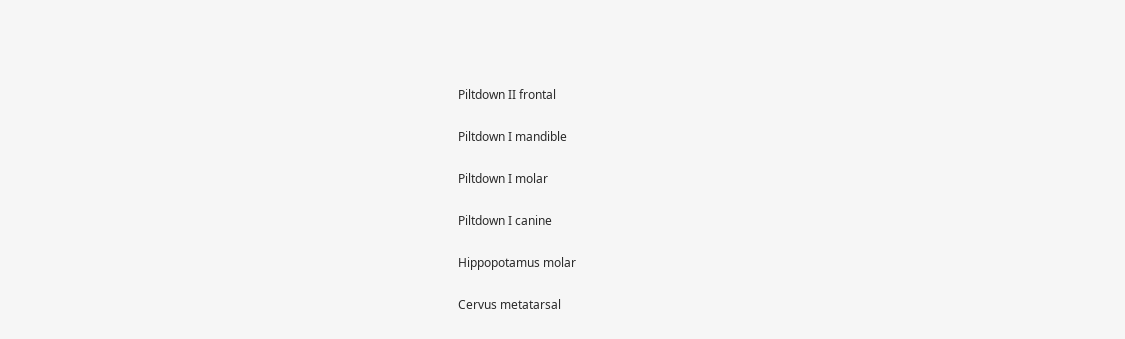Piltdown II frontal

Piltdown I mandible

Piltdown I molar

Piltdown I canine

Hippopotamus molar

Cervus metatarsal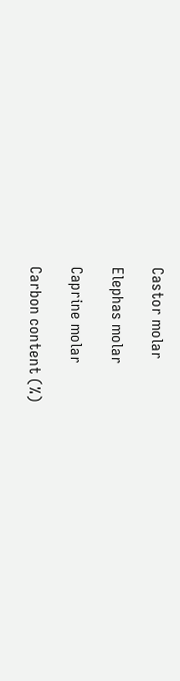Castor molar

Elephas molar

Caprine molar

Carbon content (%)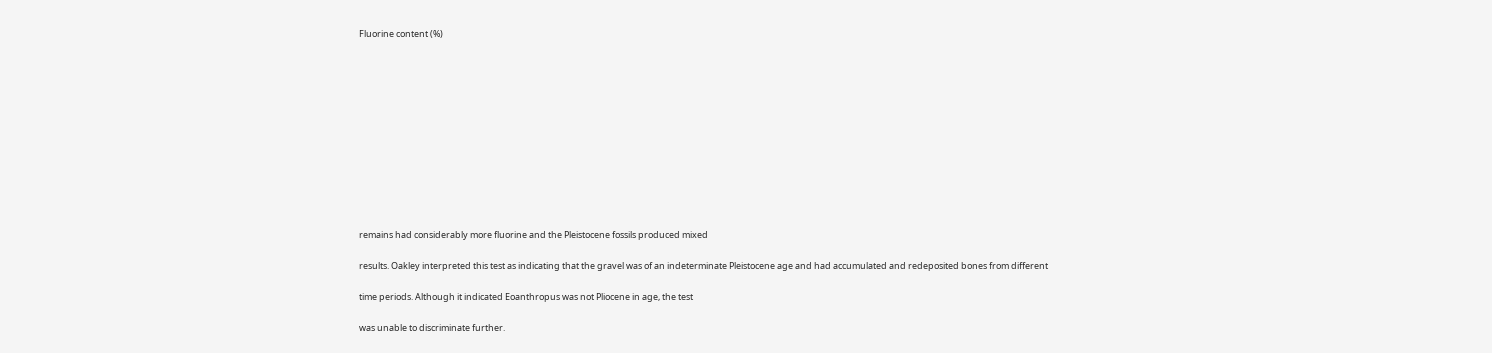Fluorine content (%)












remains had considerably more fluorine and the Pleistocene fossils produced mixed

results. Oakley interpreted this test as indicating that the gravel was of an indeterminate Pleistocene age and had accumulated and redeposited bones from different

time periods. Although it indicated Eoanthropus was not Pliocene in age, the test

was unable to discriminate further.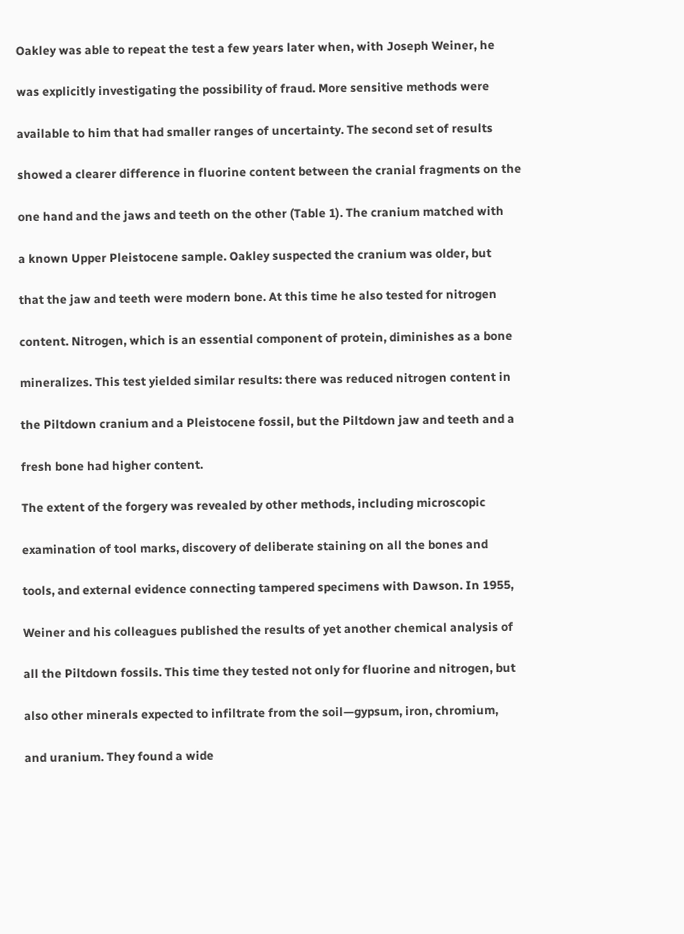Oakley was able to repeat the test a few years later when, with Joseph Weiner, he

was explicitly investigating the possibility of fraud. More sensitive methods were

available to him that had smaller ranges of uncertainty. The second set of results

showed a clearer difference in fluorine content between the cranial fragments on the

one hand and the jaws and teeth on the other (Table 1). The cranium matched with

a known Upper Pleistocene sample. Oakley suspected the cranium was older, but

that the jaw and teeth were modern bone. At this time he also tested for nitrogen

content. Nitrogen, which is an essential component of protein, diminishes as a bone

mineralizes. This test yielded similar results: there was reduced nitrogen content in

the Piltdown cranium and a Pleistocene fossil, but the Piltdown jaw and teeth and a

fresh bone had higher content.

The extent of the forgery was revealed by other methods, including microscopic

examination of tool marks, discovery of deliberate staining on all the bones and

tools, and external evidence connecting tampered specimens with Dawson. In 1955,

Weiner and his colleagues published the results of yet another chemical analysis of

all the Piltdown fossils. This time they tested not only for fluorine and nitrogen, but

also other minerals expected to infiltrate from the soil—gypsum, iron, chromium,

and uranium. They found a wide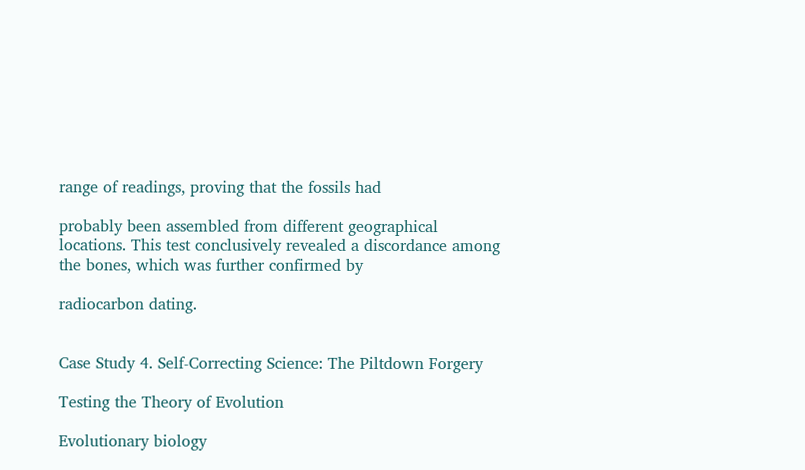range of readings, proving that the fossils had

probably been assembled from different geographical locations. This test conclusively revealed a discordance among the bones, which was further confirmed by

radiocarbon dating.


Case Study 4. Self-Correcting Science: The Piltdown Forgery

Testing the Theory of Evolution

Evolutionary biology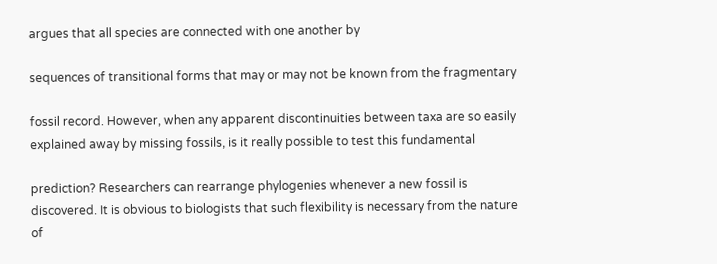argues that all species are connected with one another by

sequences of transitional forms that may or may not be known from the fragmentary

fossil record. However, when any apparent discontinuities between taxa are so easily explained away by missing fossils, is it really possible to test this fundamental

prediction? Researchers can rearrange phylogenies whenever a new fossil is discovered. It is obvious to biologists that such flexibility is necessary from the nature of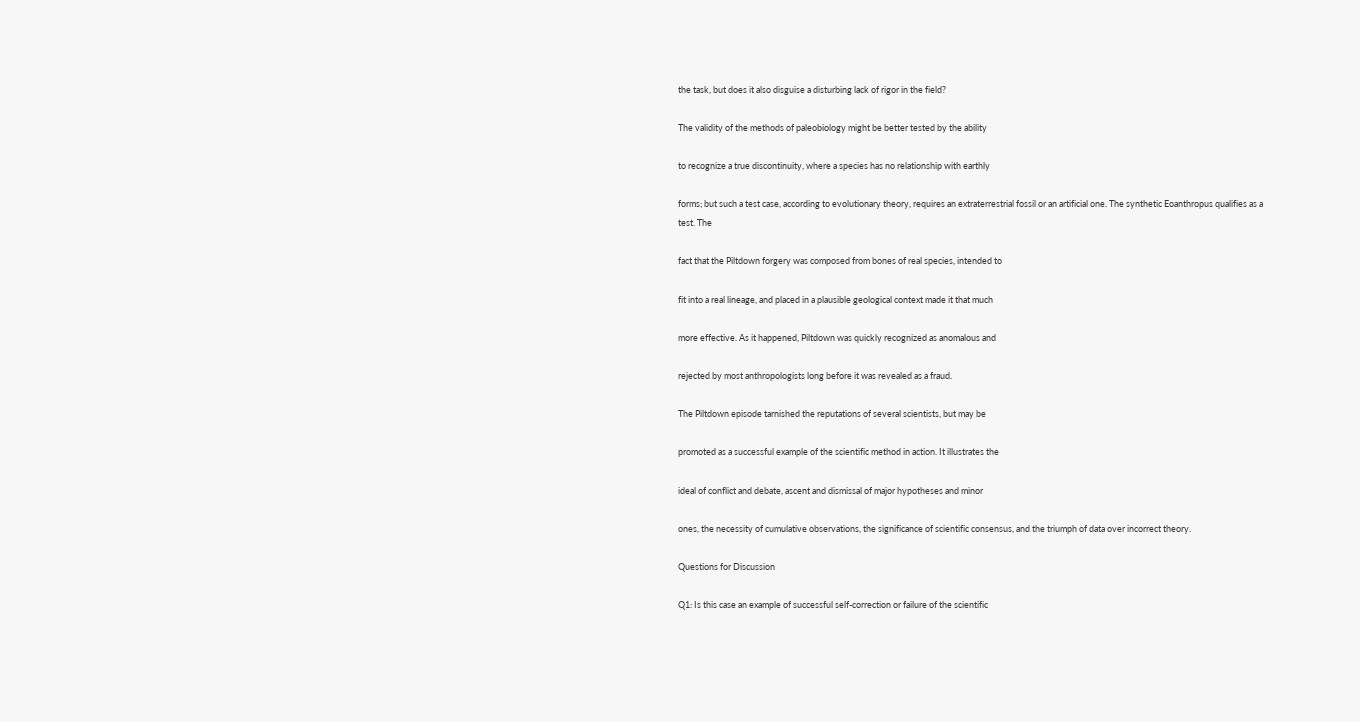the task, but does it also disguise a disturbing lack of rigor in the field?

The validity of the methods of paleobiology might be better tested by the ability

to recognize a true discontinuity, where a species has no relationship with earthly

forms; but such a test case, according to evolutionary theory, requires an extraterrestrial fossil or an artificial one. The synthetic Eoanthropus qualifies as a test. The

fact that the Piltdown forgery was composed from bones of real species, intended to

fit into a real lineage, and placed in a plausible geological context made it that much

more effective. As it happened, Piltdown was quickly recognized as anomalous and

rejected by most anthropologists long before it was revealed as a fraud.

The Piltdown episode tarnished the reputations of several scientists, but may be

promoted as a successful example of the scientific method in action. It illustrates the

ideal of conflict and debate, ascent and dismissal of major hypotheses and minor

ones, the necessity of cumulative observations, the significance of scientific consensus, and the triumph of data over incorrect theory.

Questions for Discussion

Q1: Is this case an example of successful self-correction or failure of the scientific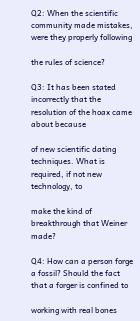Q2: When the scientific community made mistakes, were they properly following

the rules of science?

Q3: It has been stated incorrectly that the resolution of the hoax came about because

of new scientific dating techniques. What is required, if not new technology, to

make the kind of breakthrough that Weiner made?

Q4: How can a person forge a fossil? Should the fact that a forger is confined to

working with real bones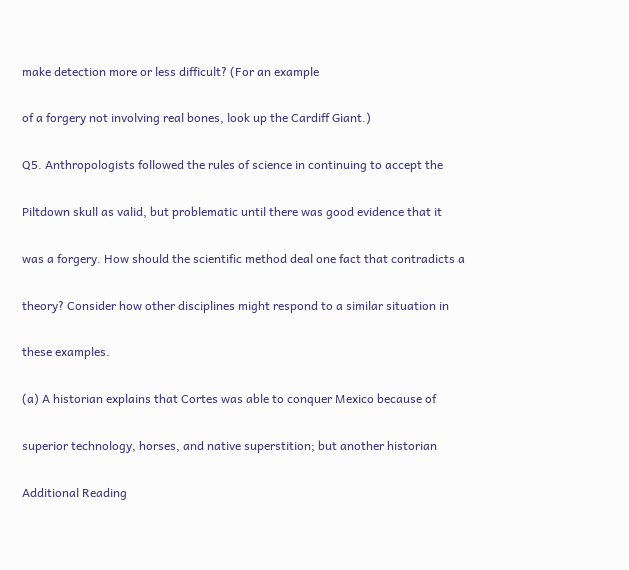make detection more or less difficult? (For an example

of a forgery not involving real bones, look up the Cardiff Giant.)

Q5. Anthropologists followed the rules of science in continuing to accept the

Piltdown skull as valid, but problematic until there was good evidence that it

was a forgery. How should the scientific method deal one fact that contradicts a

theory? Consider how other disciplines might respond to a similar situation in

these examples.

(a) A historian explains that Cortes was able to conquer Mexico because of

superior technology, horses, and native superstition; but another historian

Additional Reading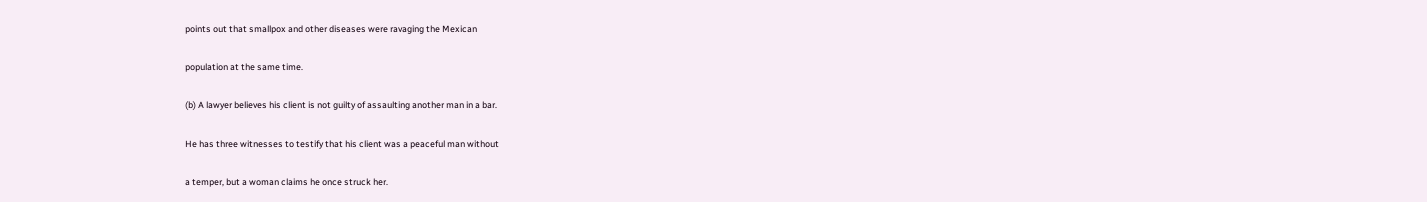points out that smallpox and other diseases were ravaging the Mexican

population at the same time.

(b) A lawyer believes his client is not guilty of assaulting another man in a bar.

He has three witnesses to testify that his client was a peaceful man without

a temper, but a woman claims he once struck her.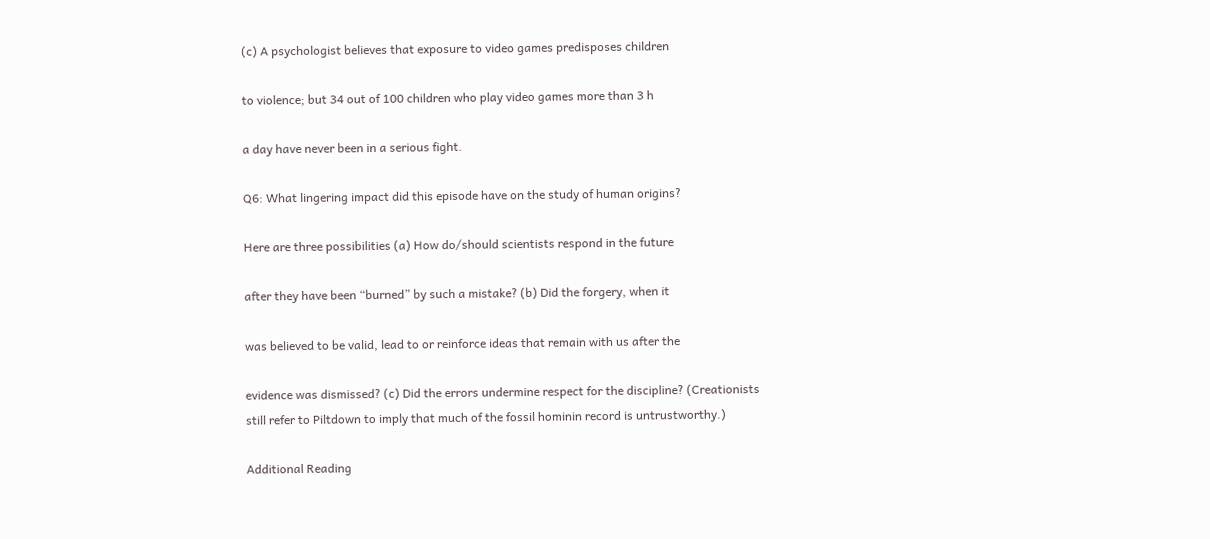(c) A psychologist believes that exposure to video games predisposes children

to violence; but 34 out of 100 children who play video games more than 3 h

a day have never been in a serious fight.

Q6: What lingering impact did this episode have on the study of human origins?

Here are three possibilities (a) How do/should scientists respond in the future

after they have been “burned” by such a mistake? (b) Did the forgery, when it

was believed to be valid, lead to or reinforce ideas that remain with us after the

evidence was dismissed? (c) Did the errors undermine respect for the discipline? (Creationists still refer to Piltdown to imply that much of the fossil hominin record is untrustworthy.)

Additional Reading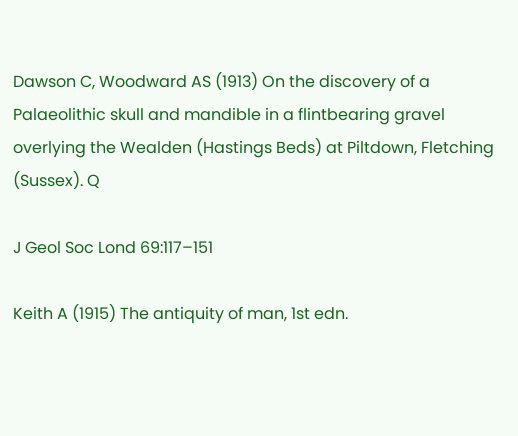Dawson C, Woodward AS (1913) On the discovery of a Palaeolithic skull and mandible in a flintbearing gravel overlying the Wealden (Hastings Beds) at Piltdown, Fletching (Sussex). Q

J Geol Soc Lond 69:117–151

Keith A (1915) The antiquity of man, 1st edn.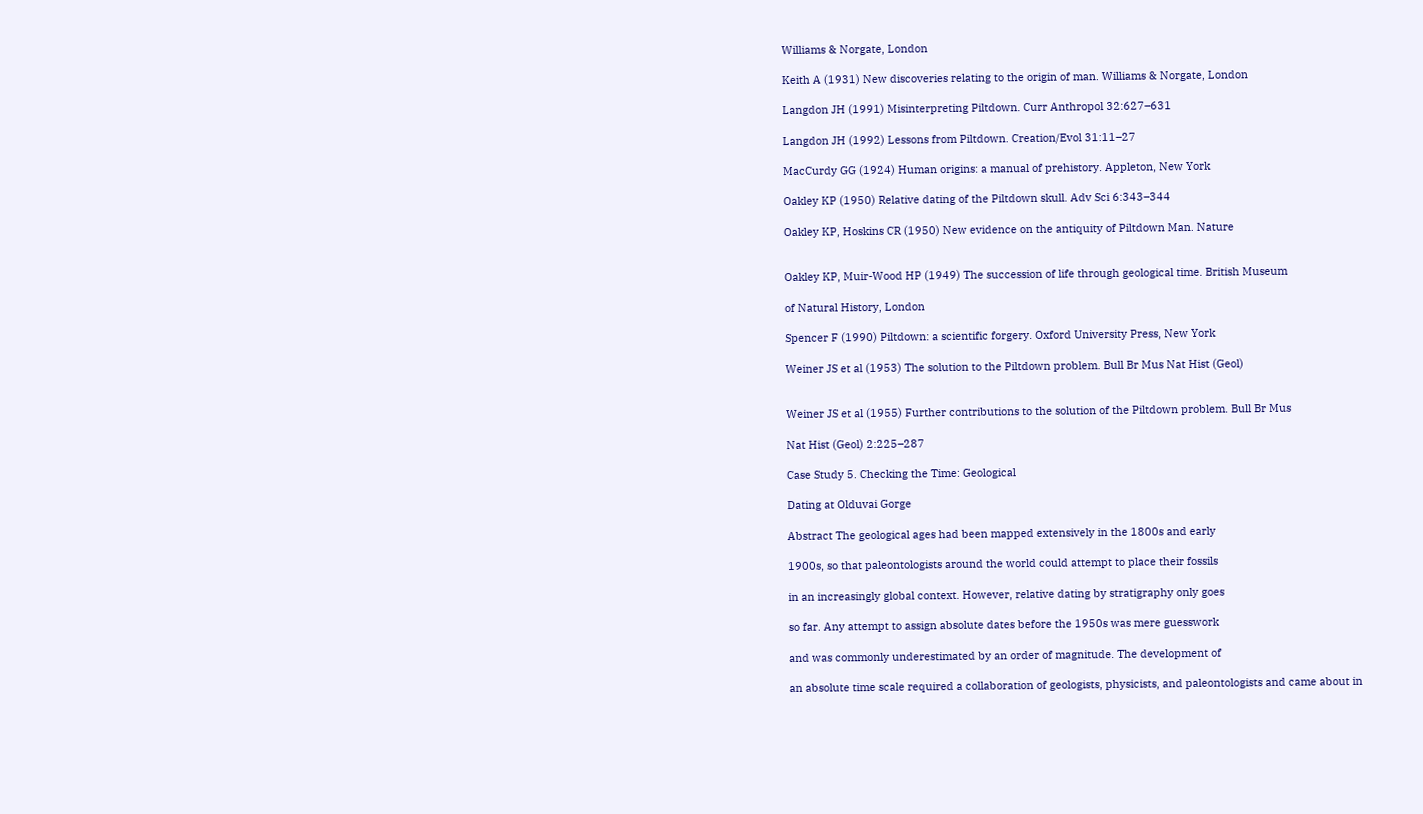Williams & Norgate, London

Keith A (1931) New discoveries relating to the origin of man. Williams & Norgate, London

Langdon JH (1991) Misinterpreting Piltdown. Curr Anthropol 32:627–631

Langdon JH (1992) Lessons from Piltdown. Creation/Evol 31:11–27

MacCurdy GG (1924) Human origins: a manual of prehistory. Appleton, New York

Oakley KP (1950) Relative dating of the Piltdown skull. Adv Sci 6:343–344

Oakley KP, Hoskins CR (1950) New evidence on the antiquity of Piltdown Man. Nature


Oakley KP, Muir-Wood HP (1949) The succession of life through geological time. British Museum

of Natural History, London

Spencer F (1990) Piltdown: a scientific forgery. Oxford University Press, New York

Weiner JS et al (1953) The solution to the Piltdown problem. Bull Br Mus Nat Hist (Geol)


Weiner JS et al (1955) Further contributions to the solution of the Piltdown problem. Bull Br Mus

Nat Hist (Geol) 2:225–287

Case Study 5. Checking the Time: Geological

Dating at Olduvai Gorge

Abstract The geological ages had been mapped extensively in the 1800s and early

1900s, so that paleontologists around the world could attempt to place their fossils

in an increasingly global context. However, relative dating by stratigraphy only goes

so far. Any attempt to assign absolute dates before the 1950s was mere guesswork

and was commonly underestimated by an order of magnitude. The development of

an absolute time scale required a collaboration of geologists, physicists, and paleontologists and came about in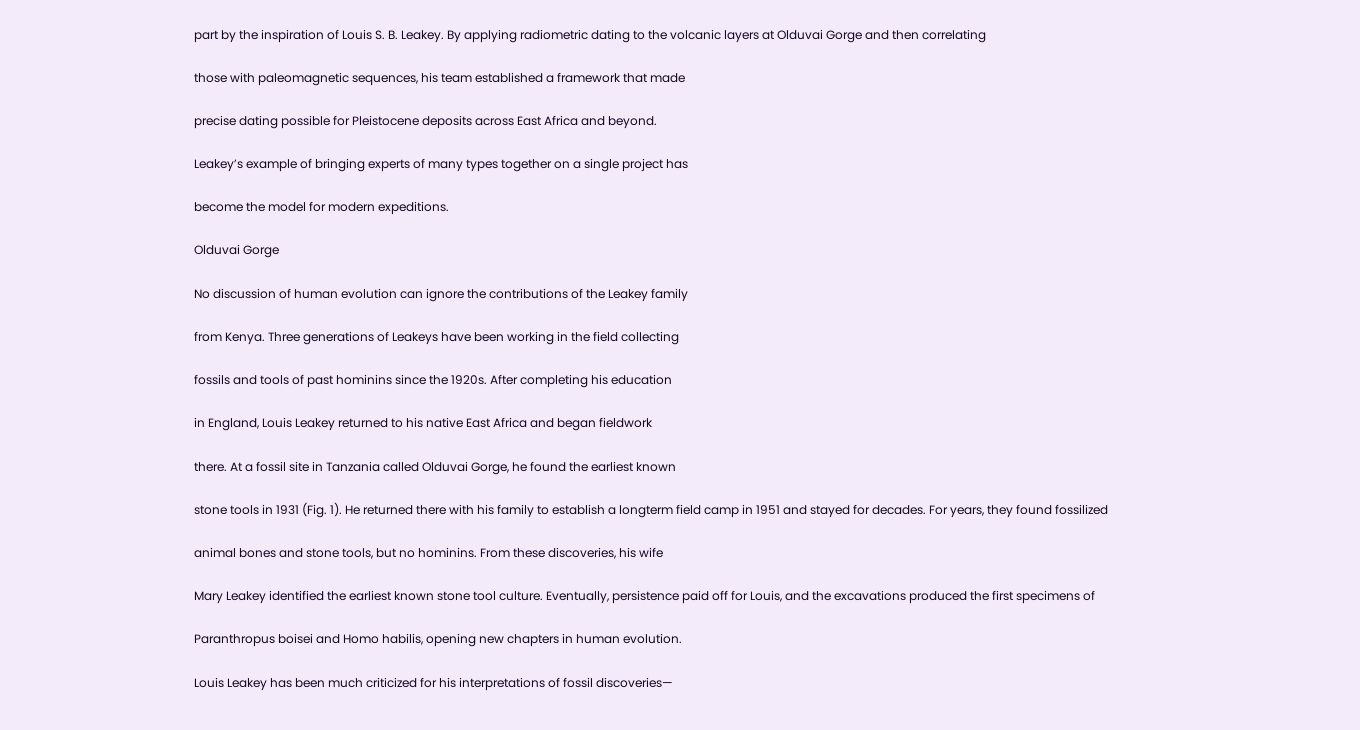part by the inspiration of Louis S. B. Leakey. By applying radiometric dating to the volcanic layers at Olduvai Gorge and then correlating

those with paleomagnetic sequences, his team established a framework that made

precise dating possible for Pleistocene deposits across East Africa and beyond.

Leakey’s example of bringing experts of many types together on a single project has

become the model for modern expeditions.

Olduvai Gorge

No discussion of human evolution can ignore the contributions of the Leakey family

from Kenya. Three generations of Leakeys have been working in the field collecting

fossils and tools of past hominins since the 1920s. After completing his education

in England, Louis Leakey returned to his native East Africa and began fieldwork

there. At a fossil site in Tanzania called Olduvai Gorge, he found the earliest known

stone tools in 1931 (Fig. 1). He returned there with his family to establish a longterm field camp in 1951 and stayed for decades. For years, they found fossilized

animal bones and stone tools, but no hominins. From these discoveries, his wife

Mary Leakey identified the earliest known stone tool culture. Eventually, persistence paid off for Louis, and the excavations produced the first specimens of

Paranthropus boisei and Homo habilis, opening new chapters in human evolution.

Louis Leakey has been much criticized for his interpretations of fossil discoveries—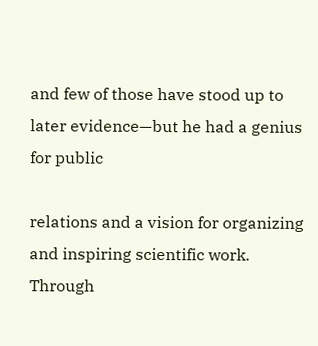and few of those have stood up to later evidence—but he had a genius for public

relations and a vision for organizing and inspiring scientific work. Through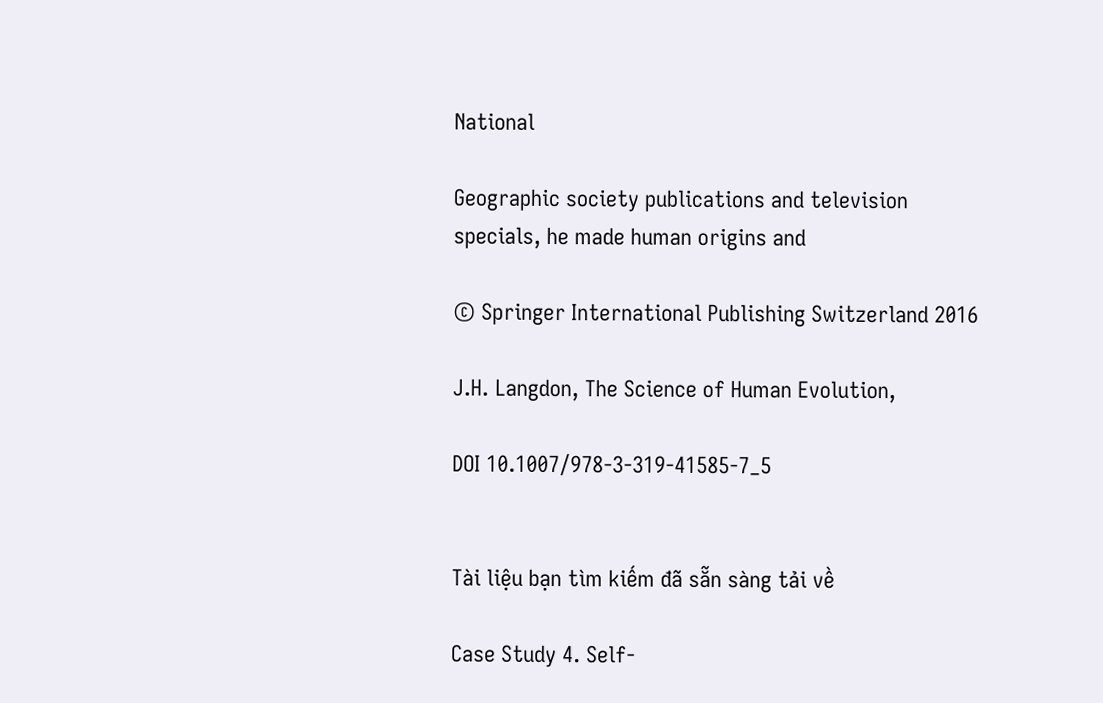National

Geographic society publications and television specials, he made human origins and

© Springer International Publishing Switzerland 2016

J.H. Langdon, The Science of Human Evolution,

DOI 10.1007/978-3-319-41585-7_5


Tài liệu bạn tìm kiếm đã sẵn sàng tải về

Case Study 4. Self-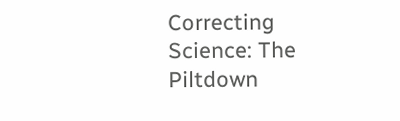Correcting Science: The Piltdown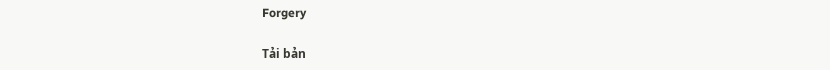Forgery

Tải bản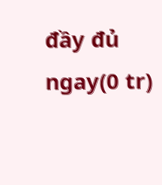đầy đủ ngay(0 tr)